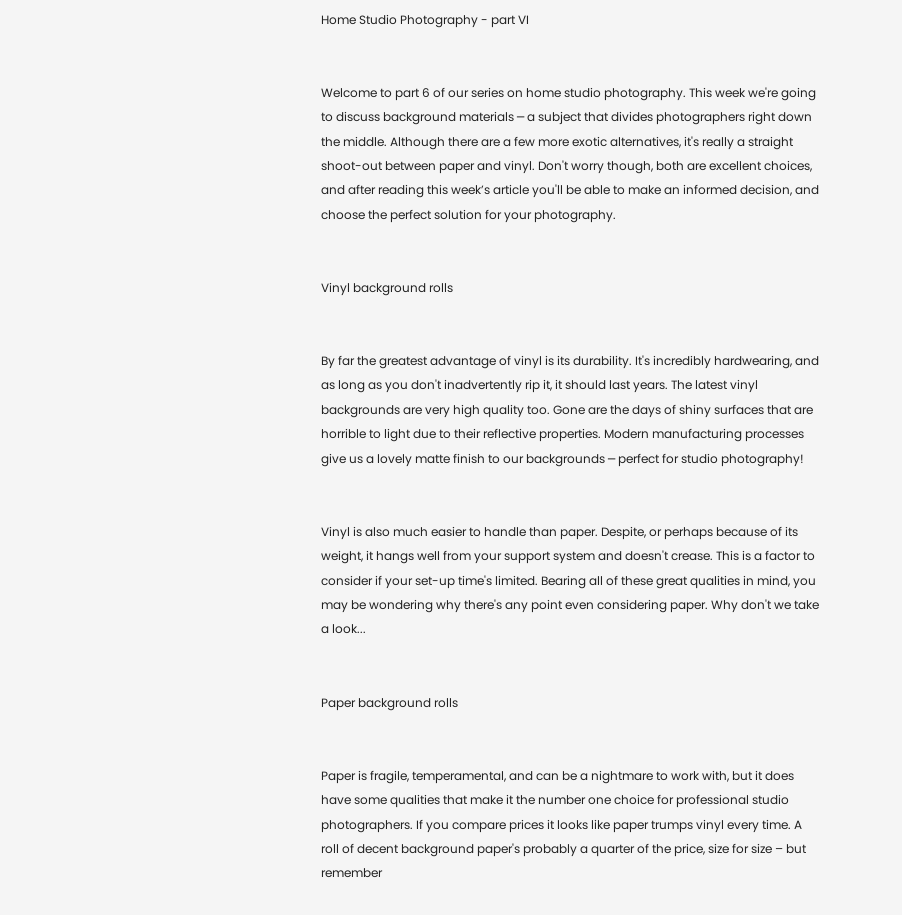Home Studio Photography - part VI


Welcome to part 6 of our series on home studio photography. This week we're going to discuss background materials ─ a subject that divides photographers right down the middle. Although there are a few more exotic alternatives, it's really a straight shoot-out between paper and vinyl. Don't worry though, both are excellent choices, and after reading this week’s article you'll be able to make an informed decision, and choose the perfect solution for your photography.


Vinyl background rolls


By far the greatest advantage of vinyl is its durability. It's incredibly hardwearing, and as long as you don't inadvertently rip it, it should last years. The latest vinyl backgrounds are very high quality too. Gone are the days of shiny surfaces that are horrible to light due to their reflective properties. Modern manufacturing processes give us a lovely matte finish to our backgrounds ─ perfect for studio photography!


Vinyl is also much easier to handle than paper. Despite, or perhaps because of its weight, it hangs well from your support system and doesn't crease. This is a factor to consider if your set-up time's limited. Bearing all of these great qualities in mind, you may be wondering why there's any point even considering paper. Why don't we take a look...


Paper background rolls


Paper is fragile, temperamental, and can be a nightmare to work with, but it does have some qualities that make it the number one choice for professional studio photographers. If you compare prices it looks like paper trumps vinyl every time. A roll of decent background paper's probably a quarter of the price, size for size – but remember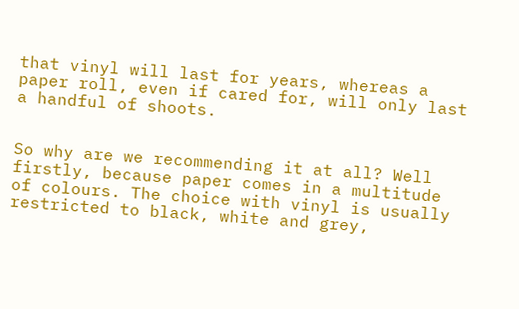that vinyl will last for years, whereas a paper roll, even if cared for, will only last a handful of shoots.


So why are we recommending it at all? Well firstly, because paper comes in a multitude of colours. The choice with vinyl is usually restricted to black, white and grey,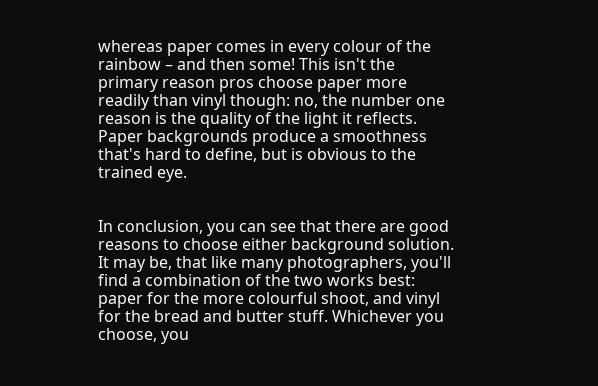whereas paper comes in every colour of the rainbow – and then some! This isn't the primary reason pros choose paper more readily than vinyl though: no, the number one reason is the quality of the light it reflects. Paper backgrounds produce a smoothness that's hard to define, but is obvious to the trained eye.


In conclusion, you can see that there are good reasons to choose either background solution. It may be, that like many photographers, you'll find a combination of the two works best: paper for the more colourful shoot, and vinyl for the bread and butter stuff. Whichever you choose, you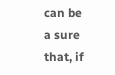can be a sure that, if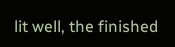lit well, the finished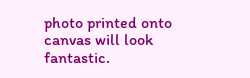photo printed onto canvas will look fantastic.